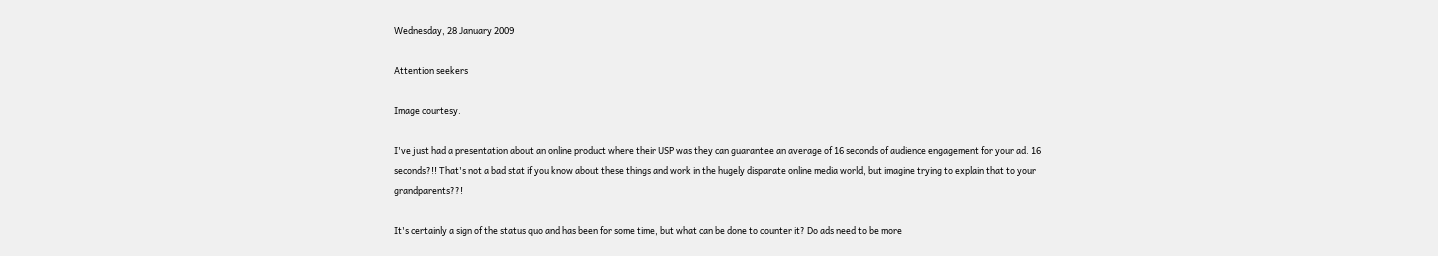Wednesday, 28 January 2009

Attention seekers

Image courtesy.

I've just had a presentation about an online product where their USP was they can guarantee an average of 16 seconds of audience engagement for your ad. 16 seconds?!! That's not a bad stat if you know about these things and work in the hugely disparate online media world, but imagine trying to explain that to your grandparents??!

It's certainly a sign of the status quo and has been for some time, but what can be done to counter it? Do ads need to be more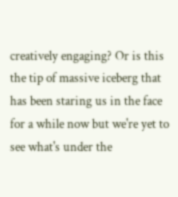creatively engaging? Or is this the tip of massive iceberg that has been staring us in the face for a while now but we're yet to see what's under the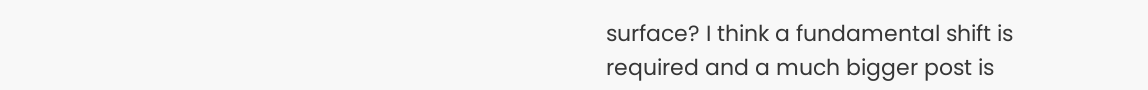surface? I think a fundamental shift is required and a much bigger post is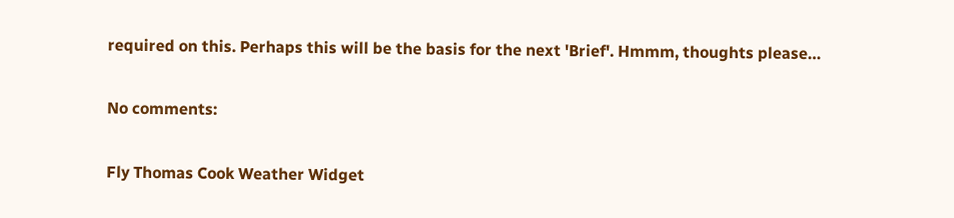required on this. Perhaps this will be the basis for the next 'Brief'. Hmmm, thoughts please…

No comments:

Fly Thomas Cook Weather Widget